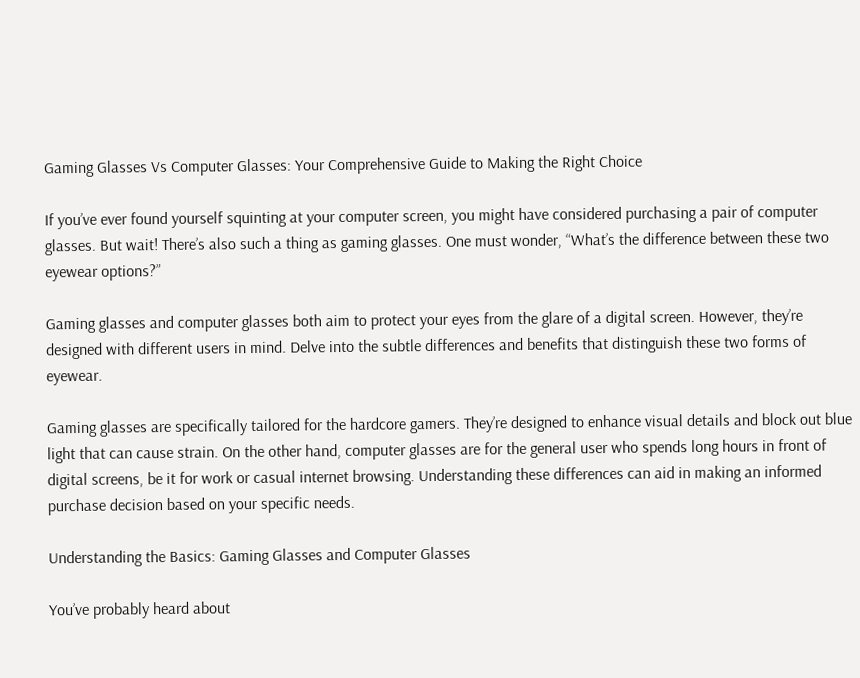Gaming Glasses Vs Computer Glasses: Your Comprehensive Guide to Making the Right Choice

If you’ve ever found yourself squinting at your computer screen, you might have considered purchasing a pair of computer glasses. But wait! There’s also such a thing as gaming glasses. One must wonder, “What’s the difference between these two eyewear options?”

Gaming glasses and computer glasses both aim to protect your eyes from the glare of a digital screen. However, they’re designed with different users in mind. Delve into the subtle differences and benefits that distinguish these two forms of eyewear.

Gaming glasses are specifically tailored for the hardcore gamers. They’re designed to enhance visual details and block out blue light that can cause strain. On the other hand, computer glasses are for the general user who spends long hours in front of digital screens, be it for work or casual internet browsing. Understanding these differences can aid in making an informed purchase decision based on your specific needs.

Understanding the Basics: Gaming Glasses and Computer Glasses

You’ve probably heard about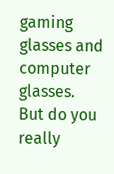gaming glasses and computer glasses. But do you really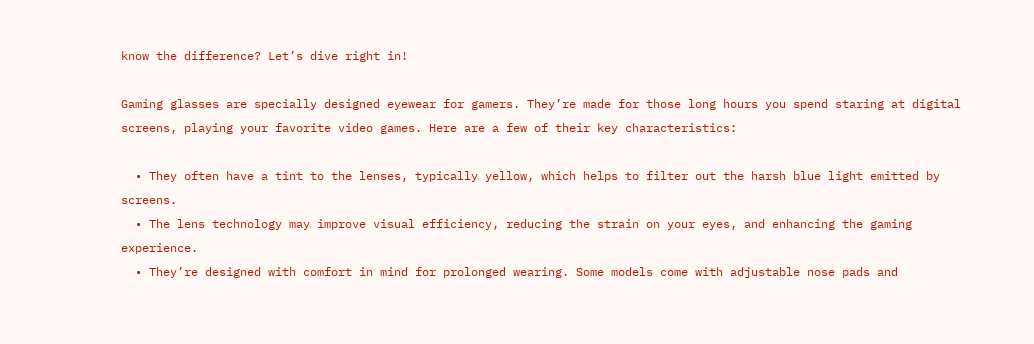know the difference? Let’s dive right in!

Gaming glasses are specially designed eyewear for gamers. They’re made for those long hours you spend staring at digital screens, playing your favorite video games. Here are a few of their key characteristics:

  • They often have a tint to the lenses, typically yellow, which helps to filter out the harsh blue light emitted by screens.
  • The lens technology may improve visual efficiency, reducing the strain on your eyes, and enhancing the gaming experience.
  • They’re designed with comfort in mind for prolonged wearing. Some models come with adjustable nose pads and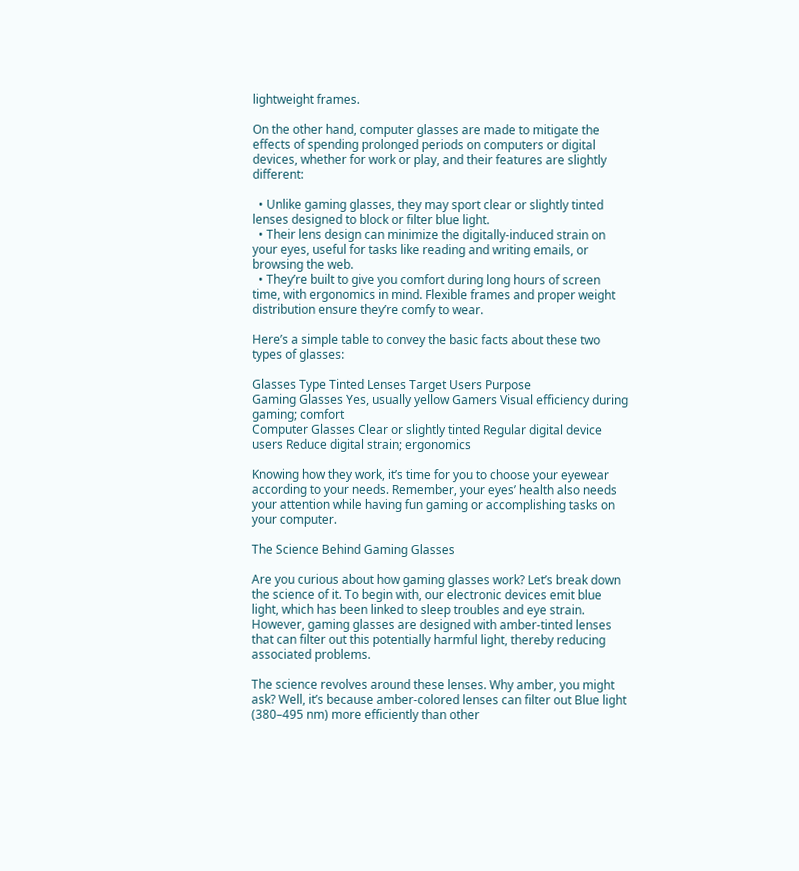lightweight frames.

On the other hand, computer glasses are made to mitigate the effects of spending prolonged periods on computers or digital devices, whether for work or play, and their features are slightly different:

  • Unlike gaming glasses, they may sport clear or slightly tinted lenses designed to block or filter blue light.
  • Their lens design can minimize the digitally-induced strain on your eyes, useful for tasks like reading and writing emails, or browsing the web.
  • They’re built to give you comfort during long hours of screen time, with ergonomics in mind. Flexible frames and proper weight distribution ensure they’re comfy to wear.

Here’s a simple table to convey the basic facts about these two types of glasses:

Glasses Type Tinted Lenses Target Users Purpose
Gaming Glasses Yes, usually yellow Gamers Visual efficiency during gaming; comfort
Computer Glasses Clear or slightly tinted Regular digital device users Reduce digital strain; ergonomics

Knowing how they work, it’s time for you to choose your eyewear according to your needs. Remember, your eyes’ health also needs your attention while having fun gaming or accomplishing tasks on your computer.

The Science Behind Gaming Glasses

Are you curious about how gaming glasses work? Let’s break down the science of it. To begin with, our electronic devices emit blue light, which has been linked to sleep troubles and eye strain. However, gaming glasses are designed with amber-tinted lenses that can filter out this potentially harmful light, thereby reducing associated problems.

The science revolves around these lenses. Why amber, you might ask? Well, it’s because amber-colored lenses can filter out Blue light (380–495 nm) more efficiently than other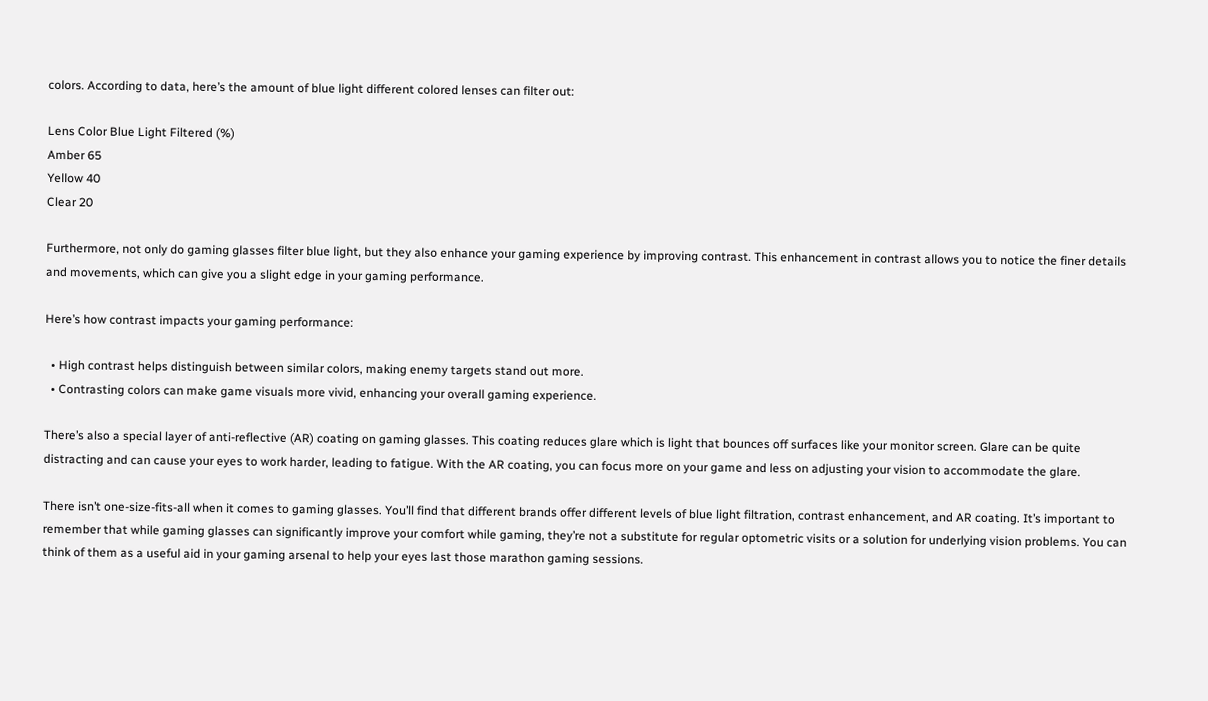colors. According to data, here’s the amount of blue light different colored lenses can filter out:

Lens Color Blue Light Filtered (%)
Amber 65
Yellow 40
Clear 20

Furthermore, not only do gaming glasses filter blue light, but they also enhance your gaming experience by improving contrast. This enhancement in contrast allows you to notice the finer details and movements, which can give you a slight edge in your gaming performance.

Here’s how contrast impacts your gaming performance:

  • High contrast helps distinguish between similar colors, making enemy targets stand out more.
  • Contrasting colors can make game visuals more vivid, enhancing your overall gaming experience.

There’s also a special layer of anti-reflective (AR) coating on gaming glasses. This coating reduces glare which is light that bounces off surfaces like your monitor screen. Glare can be quite distracting and can cause your eyes to work harder, leading to fatigue. With the AR coating, you can focus more on your game and less on adjusting your vision to accommodate the glare.

There isn’t one-size-fits-all when it comes to gaming glasses. You’ll find that different brands offer different levels of blue light filtration, contrast enhancement, and AR coating. It’s important to remember that while gaming glasses can significantly improve your comfort while gaming, they’re not a substitute for regular optometric visits or a solution for underlying vision problems. You can think of them as a useful aid in your gaming arsenal to help your eyes last those marathon gaming sessions.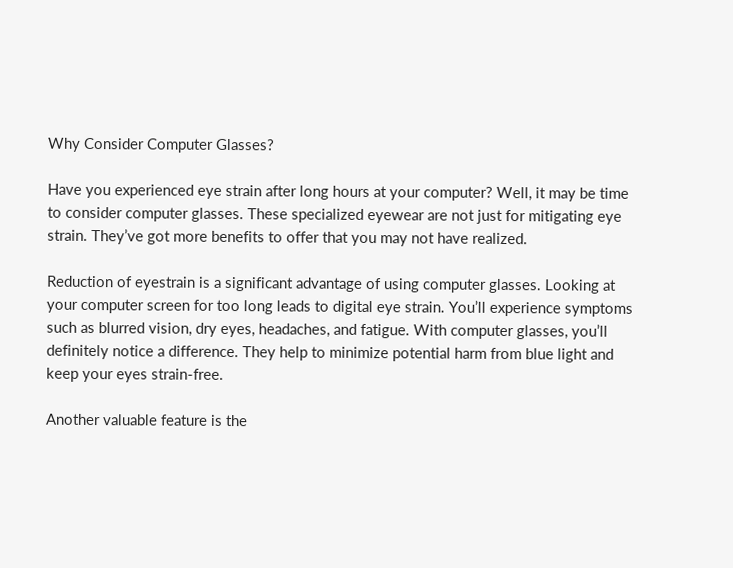Why Consider Computer Glasses?

Have you experienced eye strain after long hours at your computer? Well, it may be time to consider computer glasses. These specialized eyewear are not just for mitigating eye strain. They’ve got more benefits to offer that you may not have realized.

Reduction of eyestrain is a significant advantage of using computer glasses. Looking at your computer screen for too long leads to digital eye strain. You’ll experience symptoms such as blurred vision, dry eyes, headaches, and fatigue. With computer glasses, you’ll definitely notice a difference. They help to minimize potential harm from blue light and keep your eyes strain-free.

Another valuable feature is the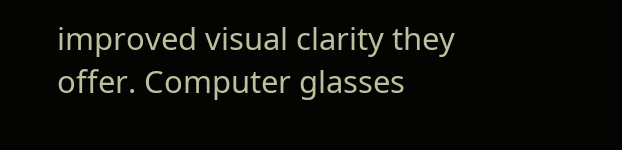improved visual clarity they offer. Computer glasses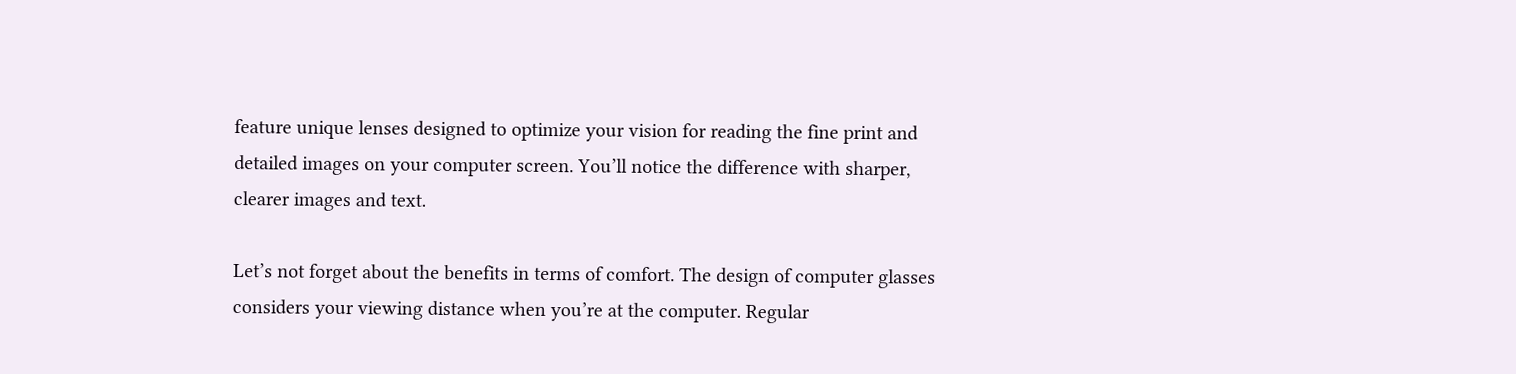feature unique lenses designed to optimize your vision for reading the fine print and detailed images on your computer screen. You’ll notice the difference with sharper, clearer images and text.

Let’s not forget about the benefits in terms of comfort. The design of computer glasses considers your viewing distance when you’re at the computer. Regular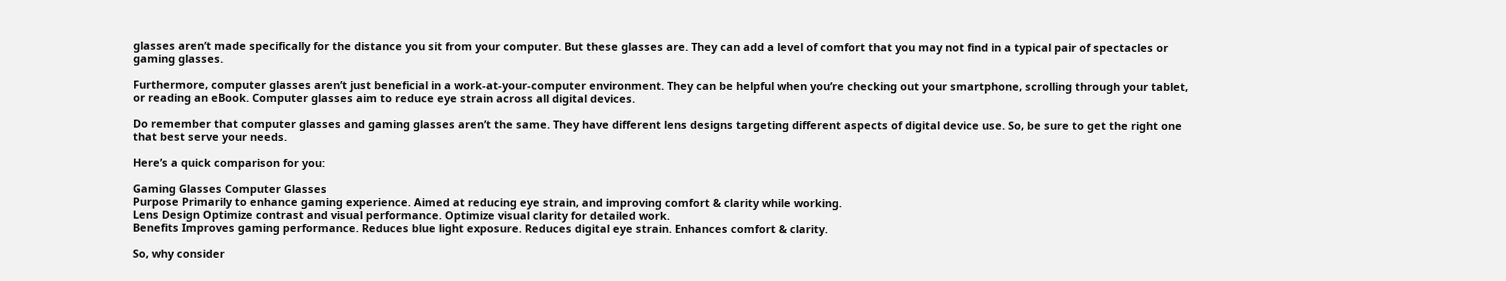glasses aren’t made specifically for the distance you sit from your computer. But these glasses are. They can add a level of comfort that you may not find in a typical pair of spectacles or gaming glasses.

Furthermore, computer glasses aren’t just beneficial in a work-at-your-computer environment. They can be helpful when you’re checking out your smartphone, scrolling through your tablet, or reading an eBook. Computer glasses aim to reduce eye strain across all digital devices.

Do remember that computer glasses and gaming glasses aren’t the same. They have different lens designs targeting different aspects of digital device use. So, be sure to get the right one that best serve your needs.

Here’s a quick comparison for you:

Gaming Glasses Computer Glasses
Purpose Primarily to enhance gaming experience. Aimed at reducing eye strain, and improving comfort & clarity while working.
Lens Design Optimize contrast and visual performance. Optimize visual clarity for detailed work.
Benefits Improves gaming performance. Reduces blue light exposure. Reduces digital eye strain. Enhances comfort & clarity.

So, why consider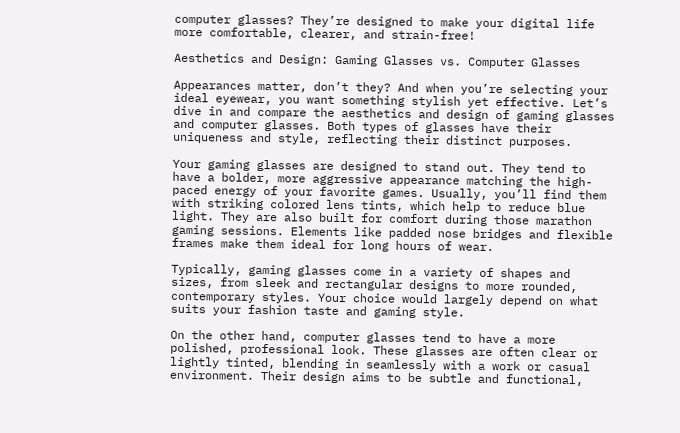computer glasses? They’re designed to make your digital life more comfortable, clearer, and strain-free!

Aesthetics and Design: Gaming Glasses vs. Computer Glasses

Appearances matter, don’t they? And when you’re selecting your ideal eyewear, you want something stylish yet effective. Let’s dive in and compare the aesthetics and design of gaming glasses and computer glasses. Both types of glasses have their uniqueness and style, reflecting their distinct purposes.

Your gaming glasses are designed to stand out. They tend to have a bolder, more aggressive appearance matching the high-paced energy of your favorite games. Usually, you’ll find them with striking colored lens tints, which help to reduce blue light. They are also built for comfort during those marathon gaming sessions. Elements like padded nose bridges and flexible frames make them ideal for long hours of wear.

Typically, gaming glasses come in a variety of shapes and sizes, from sleek and rectangular designs to more rounded, contemporary styles. Your choice would largely depend on what suits your fashion taste and gaming style.

On the other hand, computer glasses tend to have a more polished, professional look. These glasses are often clear or lightly tinted, blending in seamlessly with a work or casual environment. Their design aims to be subtle and functional,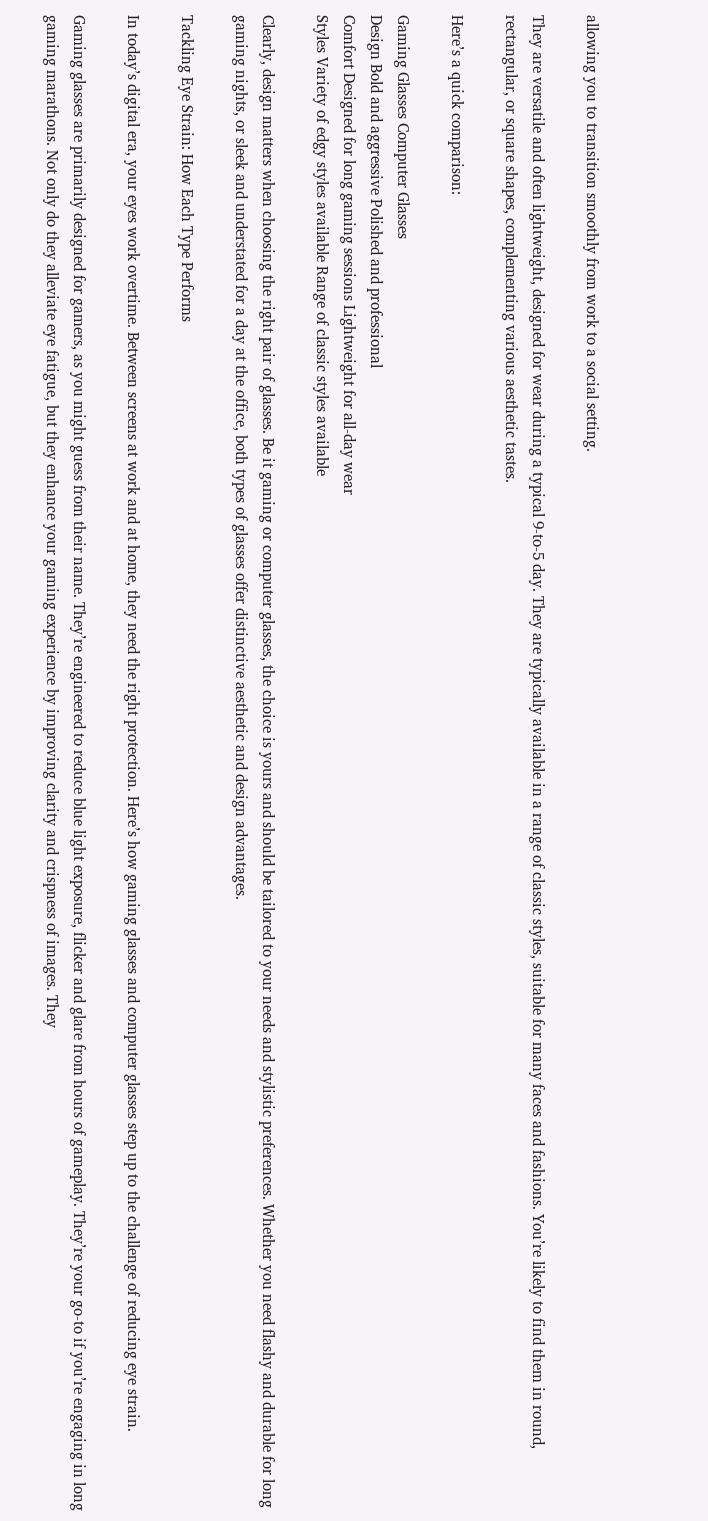allowing you to transition smoothly from work to a social setting.

They are versatile and often lightweight, designed for wear during a typical 9-to-5 day. They are typically available in a range of classic styles, suitable for many faces and fashions. You’re likely to find them in round, rectangular, or square shapes, complementing various aesthetic tastes.

Here’s a quick comparison:

Gaming Glasses Computer Glasses
Design Bold and aggressive Polished and professional
Comfort Designed for long gaming sessions Lightweight for all-day wear
Styles Variety of edgy styles available Range of classic styles available

Clearly, design matters when choosing the right pair of glasses. Be it gaming or computer glasses, the choice is yours and should be tailored to your needs and stylistic preferences. Whether you need flashy and durable for long gaming nights, or sleek and understated for a day at the office, both types of glasses offer distinctive aesthetic and design advantages.

Tackling Eye Strain: How Each Type Performs

In today’s digital era, your eyes work overtime. Between screens at work and at home, they need the right protection. Here’s how gaming glasses and computer glasses step up to the challenge of reducing eye strain.

Gaming glasses are primarily designed for gamers, as you might guess from their name. They’re engineered to reduce blue light exposure, flicker and glare from hours of gameplay. They’re your go-to if you’re engaging in long gaming marathons. Not only do they alleviate eye fatigue, but they enhance your gaming experience by improving clarity and crispness of images. They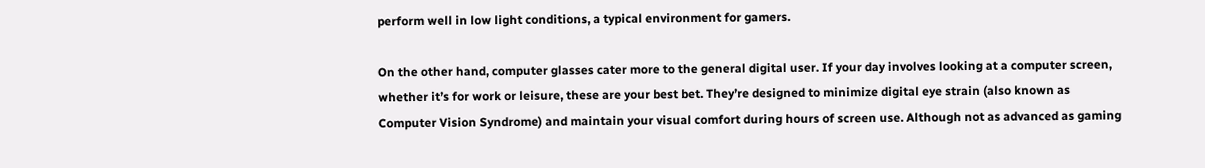perform well in low light conditions, a typical environment for gamers.

On the other hand, computer glasses cater more to the general digital user. If your day involves looking at a computer screen, whether it’s for work or leisure, these are your best bet. They’re designed to minimize digital eye strain (also known as Computer Vision Syndrome) and maintain your visual comfort during hours of screen use. Although not as advanced as gaming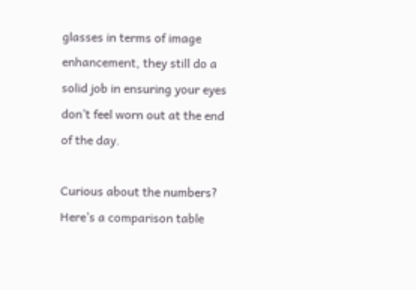glasses in terms of image enhancement, they still do a solid job in ensuring your eyes don’t feel worn out at the end of the day.

Curious about the numbers? Here’s a comparison table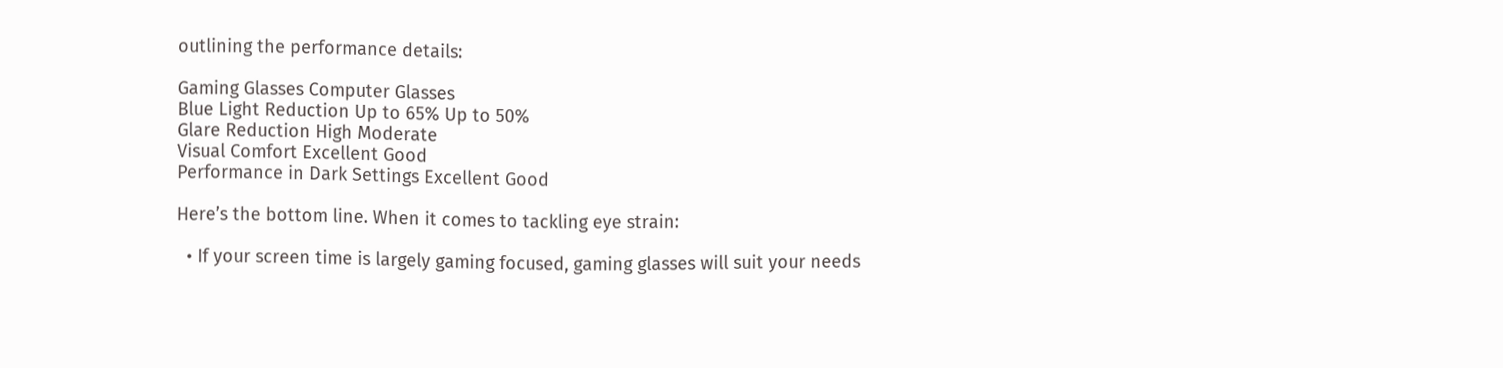outlining the performance details:

Gaming Glasses Computer Glasses
Blue Light Reduction Up to 65% Up to 50%
Glare Reduction High Moderate
Visual Comfort Excellent Good
Performance in Dark Settings Excellent Good

Here’s the bottom line. When it comes to tackling eye strain:

  • If your screen time is largely gaming focused, gaming glasses will suit your needs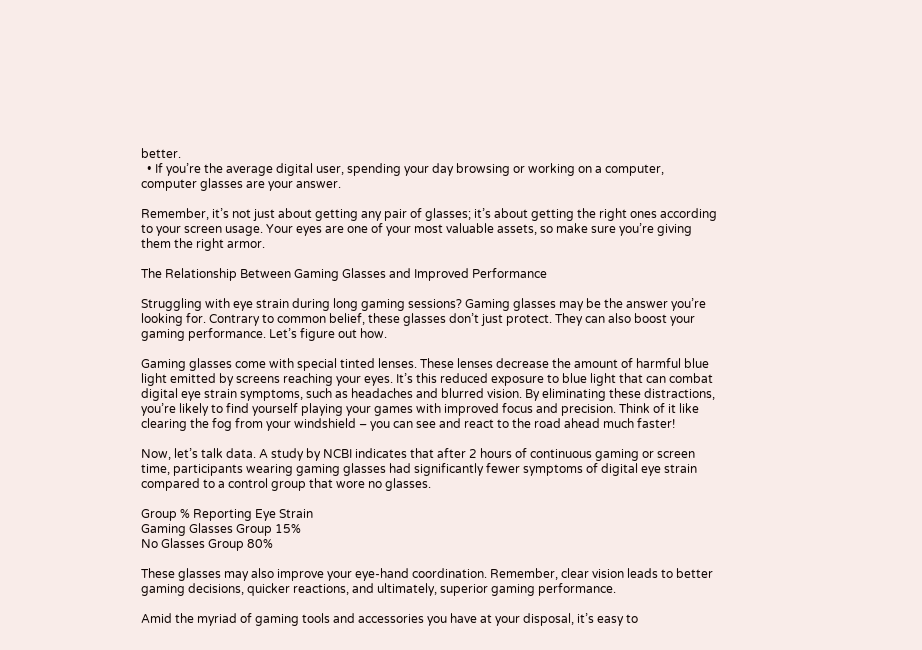better.
  • If you’re the average digital user, spending your day browsing or working on a computer, computer glasses are your answer.

Remember, it’s not just about getting any pair of glasses; it’s about getting the right ones according to your screen usage. Your eyes are one of your most valuable assets, so make sure you’re giving them the right armor.

The Relationship Between Gaming Glasses and Improved Performance

Struggling with eye strain during long gaming sessions? Gaming glasses may be the answer you’re looking for. Contrary to common belief, these glasses don’t just protect. They can also boost your gaming performance. Let’s figure out how.

Gaming glasses come with special tinted lenses. These lenses decrease the amount of harmful blue light emitted by screens reaching your eyes. It’s this reduced exposure to blue light that can combat digital eye strain symptoms, such as headaches and blurred vision. By eliminating these distractions, you’re likely to find yourself playing your games with improved focus and precision. Think of it like clearing the fog from your windshield – you can see and react to the road ahead much faster!

Now, let’s talk data. A study by NCBI indicates that after 2 hours of continuous gaming or screen time, participants wearing gaming glasses had significantly fewer symptoms of digital eye strain compared to a control group that wore no glasses.

Group % Reporting Eye Strain
Gaming Glasses Group 15%
No Glasses Group 80%

These glasses may also improve your eye-hand coordination. Remember, clear vision leads to better gaming decisions, quicker reactions, and ultimately, superior gaming performance.

Amid the myriad of gaming tools and accessories you have at your disposal, it’s easy to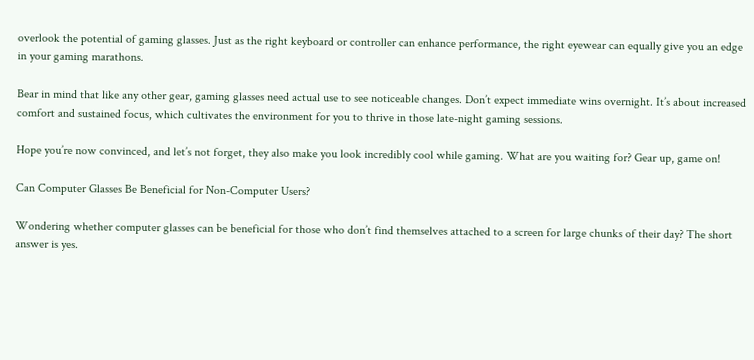overlook the potential of gaming glasses. Just as the right keyboard or controller can enhance performance, the right eyewear can equally give you an edge in your gaming marathons.

Bear in mind that like any other gear, gaming glasses need actual use to see noticeable changes. Don’t expect immediate wins overnight. It’s about increased comfort and sustained focus, which cultivates the environment for you to thrive in those late-night gaming sessions.

Hope you’re now convinced, and let’s not forget, they also make you look incredibly cool while gaming. What are you waiting for? Gear up, game on!

Can Computer Glasses Be Beneficial for Non-Computer Users?

Wondering whether computer glasses can be beneficial for those who don’t find themselves attached to a screen for large chunks of their day? The short answer is yes.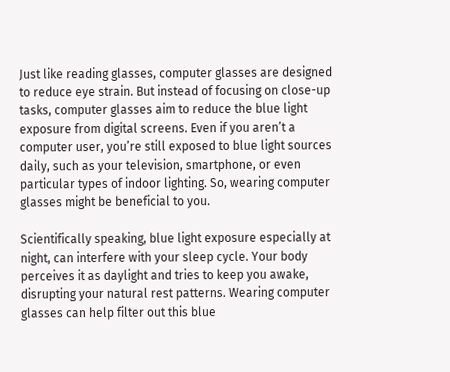Just like reading glasses, computer glasses are designed to reduce eye strain. But instead of focusing on close-up tasks, computer glasses aim to reduce the blue light exposure from digital screens. Even if you aren’t a computer user, you’re still exposed to blue light sources daily, such as your television, smartphone, or even particular types of indoor lighting. So, wearing computer glasses might be beneficial to you.

Scientifically speaking, blue light exposure especially at night, can interfere with your sleep cycle. Your body perceives it as daylight and tries to keep you awake, disrupting your natural rest patterns. Wearing computer glasses can help filter out this blue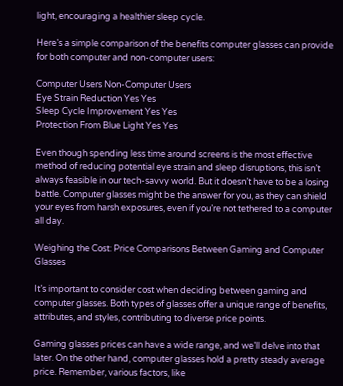light, encouraging a healthier sleep cycle.

Here’s a simple comparison of the benefits computer glasses can provide for both computer and non-computer users:

Computer Users Non-Computer Users
Eye Strain Reduction Yes Yes
Sleep Cycle Improvement Yes Yes
Protection From Blue Light Yes Yes

Even though spending less time around screens is the most effective method of reducing potential eye strain and sleep disruptions, this isn’t always feasible in our tech-savvy world. But it doesn’t have to be a losing battle. Computer glasses might be the answer for you, as they can shield your eyes from harsh exposures, even if you’re not tethered to a computer all day.

Weighing the Cost: Price Comparisons Between Gaming and Computer Glasses

It’s important to consider cost when deciding between gaming and computer glasses. Both types of glasses offer a unique range of benefits, attributes, and styles, contributing to diverse price points.

Gaming glasses prices can have a wide range, and we’ll delve into that later. On the other hand, computer glasses hold a pretty steady average price. Remember, various factors, like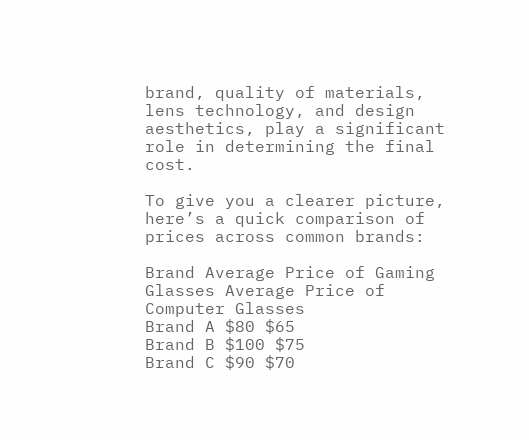brand, quality of materials, lens technology, and design aesthetics, play a significant role in determining the final cost.

To give you a clearer picture, here’s a quick comparison of prices across common brands:

Brand Average Price of Gaming Glasses Average Price of Computer Glasses
Brand A $80 $65
Brand B $100 $75
Brand C $90 $70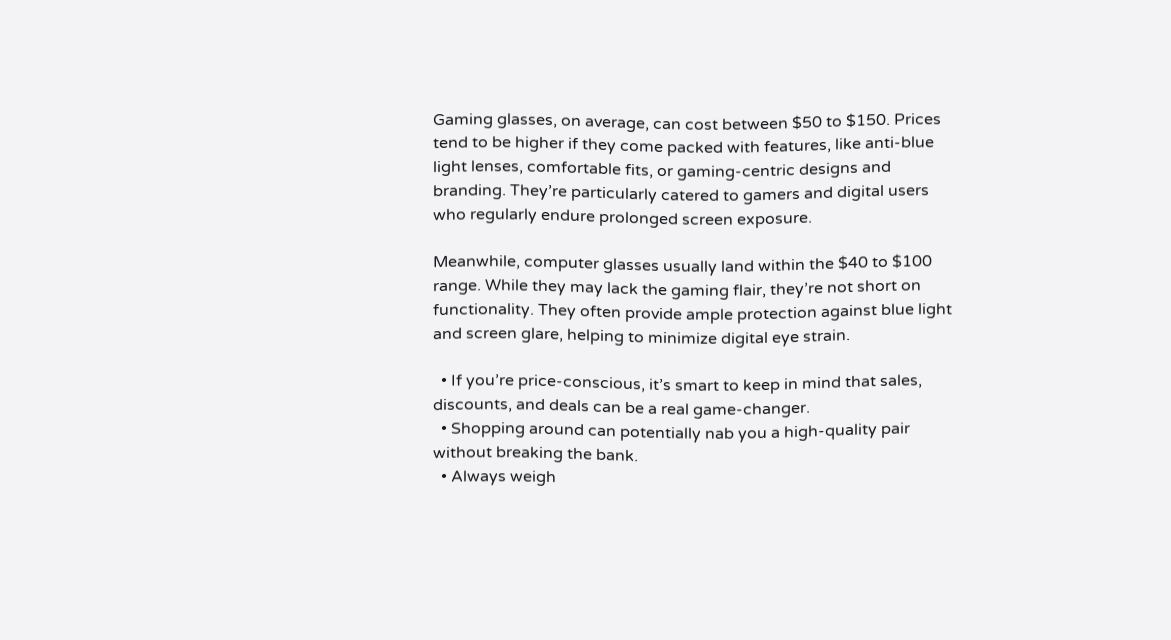Gaming glasses, on average, can cost between $50 to $150. Prices tend to be higher if they come packed with features, like anti-blue light lenses, comfortable fits, or gaming-centric designs and branding. They’re particularly catered to gamers and digital users who regularly endure prolonged screen exposure.

Meanwhile, computer glasses usually land within the $40 to $100 range. While they may lack the gaming flair, they’re not short on functionality. They often provide ample protection against blue light and screen glare, helping to minimize digital eye strain.

  • If you’re price-conscious, it’s smart to keep in mind that sales, discounts, and deals can be a real game-changer.
  • Shopping around can potentially nab you a high-quality pair without breaking the bank.
  • Always weigh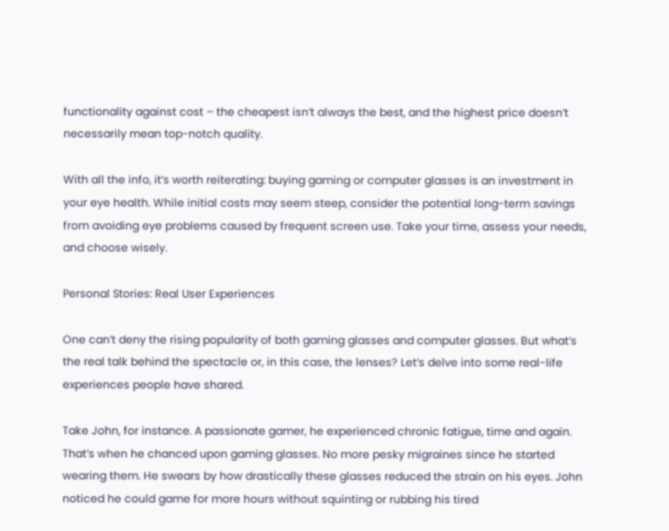functionality against cost – the cheapest isn’t always the best, and the highest price doesn’t necessarily mean top-notch quality.

With all the info, it’s worth reiterating: buying gaming or computer glasses is an investment in your eye health. While initial costs may seem steep, consider the potential long-term savings from avoiding eye problems caused by frequent screen use. Take your time, assess your needs, and choose wisely.

Personal Stories: Real User Experiences

One can’t deny the rising popularity of both gaming glasses and computer glasses. But what’s the real talk behind the spectacle or, in this case, the lenses? Let’s delve into some real-life experiences people have shared.

Take John, for instance. A passionate gamer, he experienced chronic fatigue, time and again. That’s when he chanced upon gaming glasses. No more pesky migraines since he started wearing them. He swears by how drastically these glasses reduced the strain on his eyes. John noticed he could game for more hours without squinting or rubbing his tired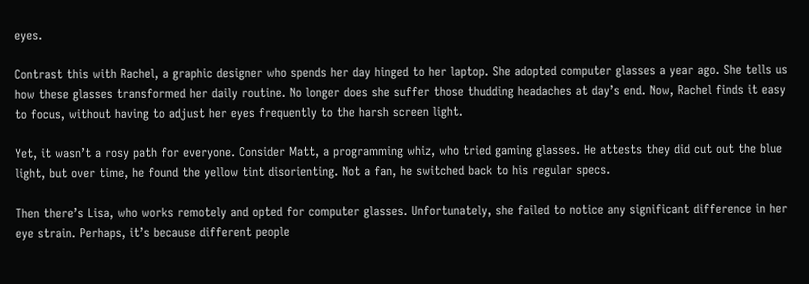eyes.

Contrast this with Rachel, a graphic designer who spends her day hinged to her laptop. She adopted computer glasses a year ago. She tells us how these glasses transformed her daily routine. No longer does she suffer those thudding headaches at day’s end. Now, Rachel finds it easy to focus, without having to adjust her eyes frequently to the harsh screen light.

Yet, it wasn’t a rosy path for everyone. Consider Matt, a programming whiz, who tried gaming glasses. He attests they did cut out the blue light, but over time, he found the yellow tint disorienting. Not a fan, he switched back to his regular specs.

Then there’s Lisa, who works remotely and opted for computer glasses. Unfortunately, she failed to notice any significant difference in her eye strain. Perhaps, it’s because different people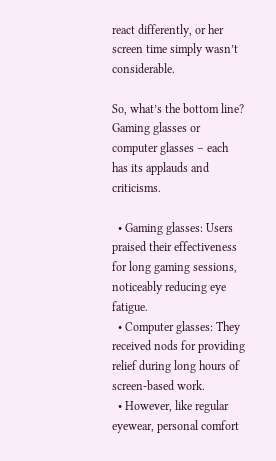react differently, or her screen time simply wasn’t considerable.

So, what’s the bottom line? Gaming glasses or computer glasses – each has its applauds and criticisms.

  • Gaming glasses: Users praised their effectiveness for long gaming sessions, noticeably reducing eye fatigue.
  • Computer glasses: They received nods for providing relief during long hours of screen-based work.
  • However, like regular eyewear, personal comfort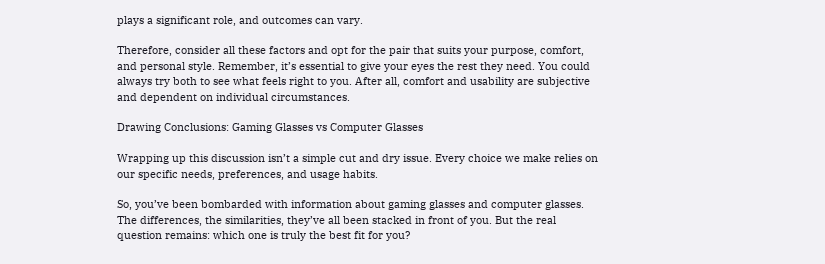plays a significant role, and outcomes can vary.

Therefore, consider all these factors and opt for the pair that suits your purpose, comfort, and personal style. Remember, it’s essential to give your eyes the rest they need. You could always try both to see what feels right to you. After all, comfort and usability are subjective and dependent on individual circumstances.

Drawing Conclusions: Gaming Glasses vs Computer Glasses

Wrapping up this discussion isn’t a simple cut and dry issue. Every choice we make relies on our specific needs, preferences, and usage habits.

So, you’ve been bombarded with information about gaming glasses and computer glasses. The differences, the similarities, they’ve all been stacked in front of you. But the real question remains: which one is truly the best fit for you?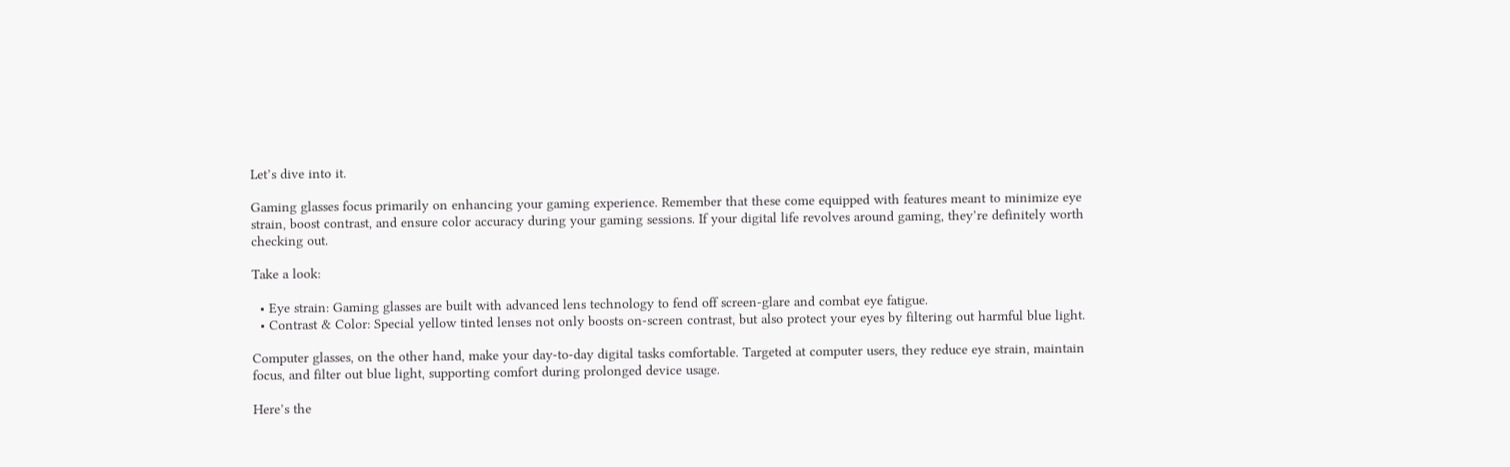Let’s dive into it.

Gaming glasses focus primarily on enhancing your gaming experience. Remember that these come equipped with features meant to minimize eye strain, boost contrast, and ensure color accuracy during your gaming sessions. If your digital life revolves around gaming, they’re definitely worth checking out.

Take a look:

  • Eye strain: Gaming glasses are built with advanced lens technology to fend off screen-glare and combat eye fatigue.
  • Contrast & Color: Special yellow tinted lenses not only boosts on-screen contrast, but also protect your eyes by filtering out harmful blue light.

Computer glasses, on the other hand, make your day-to-day digital tasks comfortable. Targeted at computer users, they reduce eye strain, maintain focus, and filter out blue light, supporting comfort during prolonged device usage.

Here’s the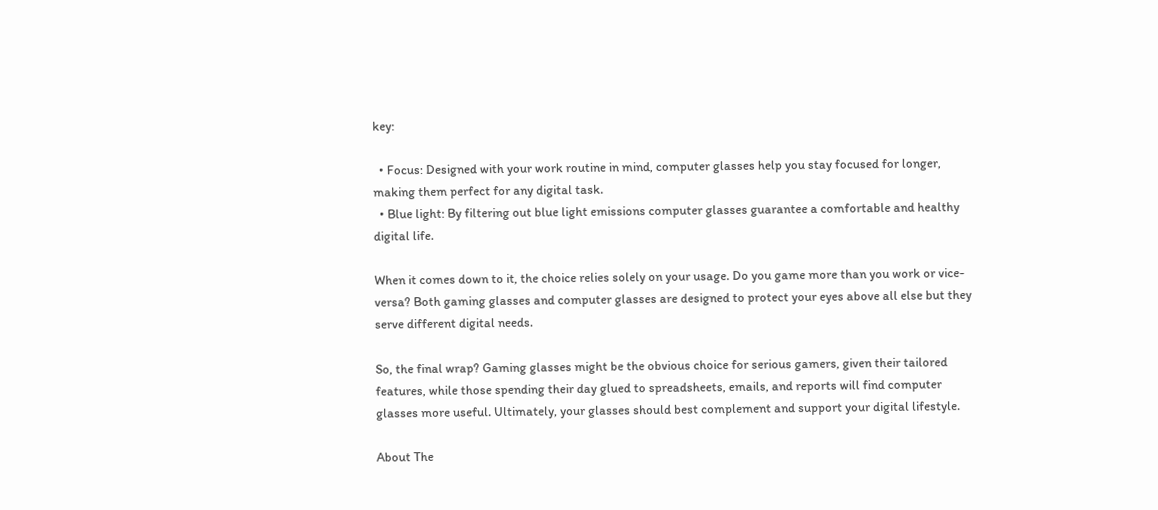key:

  • Focus: Designed with your work routine in mind, computer glasses help you stay focused for longer, making them perfect for any digital task.
  • Blue light: By filtering out blue light emissions computer glasses guarantee a comfortable and healthy digital life.

When it comes down to it, the choice relies solely on your usage. Do you game more than you work or vice-versa? Both gaming glasses and computer glasses are designed to protect your eyes above all else but they serve different digital needs.

So, the final wrap? Gaming glasses might be the obvious choice for serious gamers, given their tailored features, while those spending their day glued to spreadsheets, emails, and reports will find computer glasses more useful. Ultimately, your glasses should best complement and support your digital lifestyle.

About The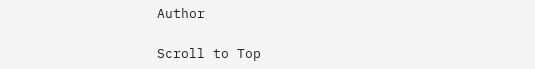Author

Scroll to Top